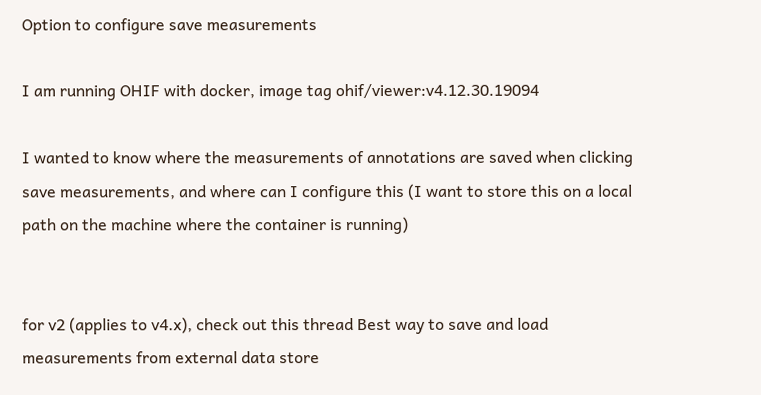Option to configure save measurements

I am running OHIF with docker, image tag ohif/viewer:v4.12.30.19094

I wanted to know where the measurements of annotations are saved when clicking save measurements, and where can I configure this (I want to store this on a local path on the machine where the container is running)


for v2 (applies to v4.x), check out this thread Best way to save and load measurements from external data store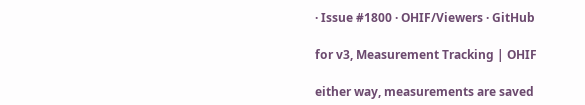· Issue #1800 · OHIF/Viewers · GitHub

for v3, Measurement Tracking | OHIF

either way, measurements are saved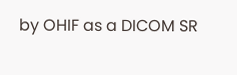by OHIF as a DICOM SR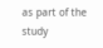as part of the study